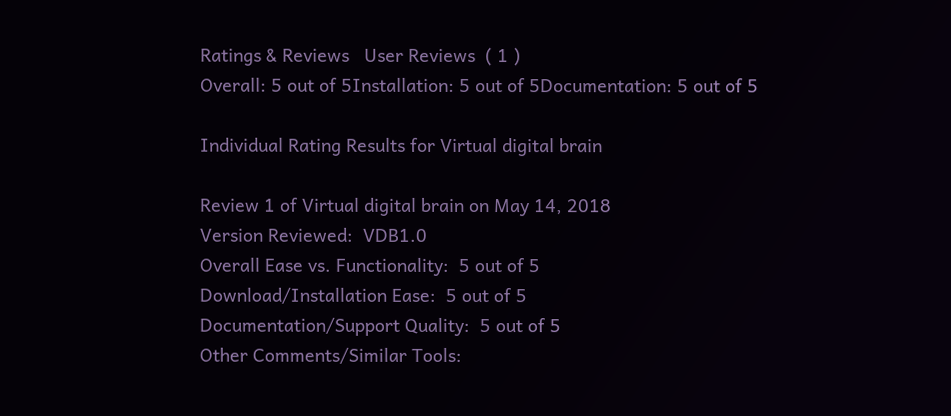Ratings & Reviews   User Reviews  ( 1 )
Overall: 5 out of 5Installation: 5 out of 5Documentation: 5 out of 5

Individual Rating Results for Virtual digital brain

Review 1 of Virtual digital brain on May 14, 2018
Version Reviewed:  VDB1.0
Overall Ease vs. Functionality:  5 out of 5
Download/Installation Ease:  5 out of 5
Documentation/Support Quality:  5 out of 5
Other Comments/Similar Tools: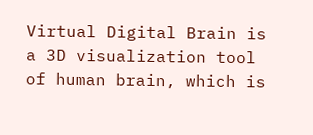Virtual Digital Brain is a 3D visualization tool of human brain, which is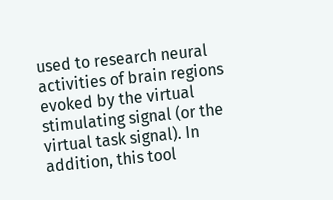used to research neural activities of brain regions evoked by the virtual stimulating signal (or the virtual task signal). In addition, this tool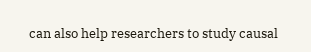can also help researchers to study causal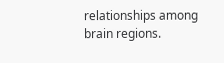relationships among brain regions.